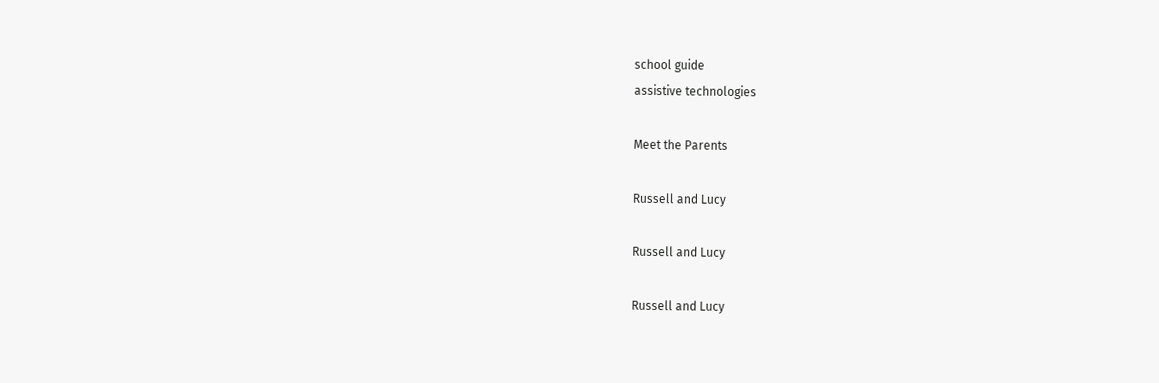school guide
assistive technologies

Meet the Parents

Russell and Lucy

Russell and Lucy

Russell and Lucy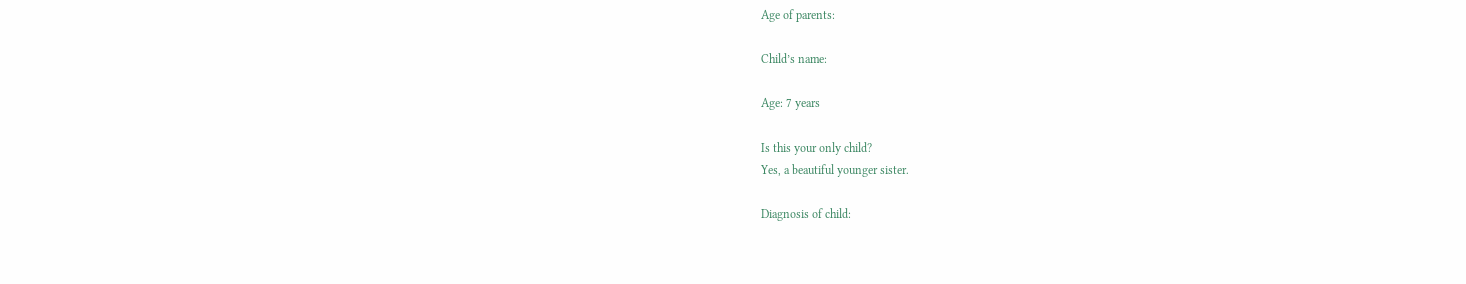Age of parents:

Child’s name:

Age: 7 years

Is this your only child?
Yes, a beautiful younger sister.

Diagnosis of child: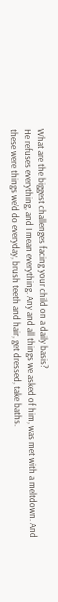What are the biggest challenges facing your child on a daily basis?
He refuses everything, and I mean everything. Any and all things we asked of him, was met with a meltdown. And these were things we’d do everyday, brush teeth and hair, get dressed, take baths.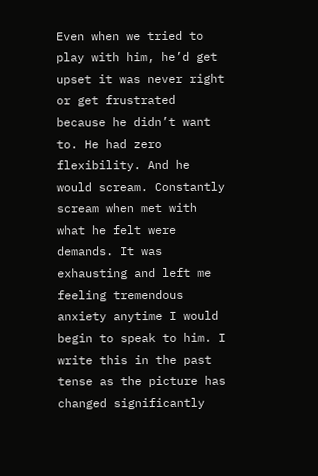Even when we tried to play with him, he’d get upset it was never right or get frustrated because he didn’t want to. He had zero flexibility. And he would scream. Constantly scream when met with what he felt were demands. It was exhausting and left me feeling tremendous anxiety anytime I would begin to speak to him. I write this in the past tense as the picture has changed significantly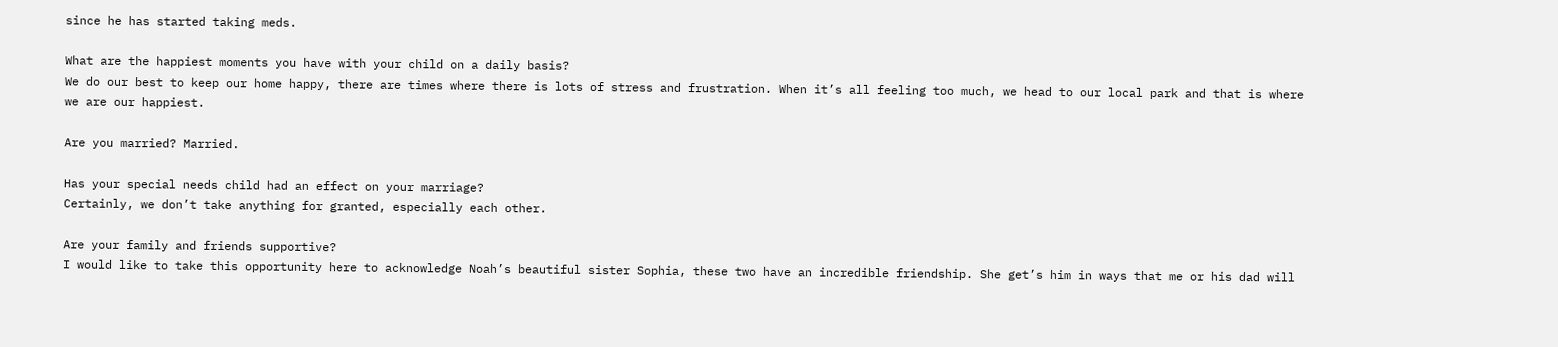since he has started taking meds.

What are the happiest moments you have with your child on a daily basis?
We do our best to keep our home happy, there are times where there is lots of stress and frustration. When it’s all feeling too much, we head to our local park and that is where we are our happiest.

Are you married? Married.

Has your special needs child had an effect on your marriage?
Certainly, we don’t take anything for granted, especially each other.

Are your family and friends supportive?
I would like to take this opportunity here to acknowledge Noah’s beautiful sister Sophia, these two have an incredible friendship. She get’s him in ways that me or his dad will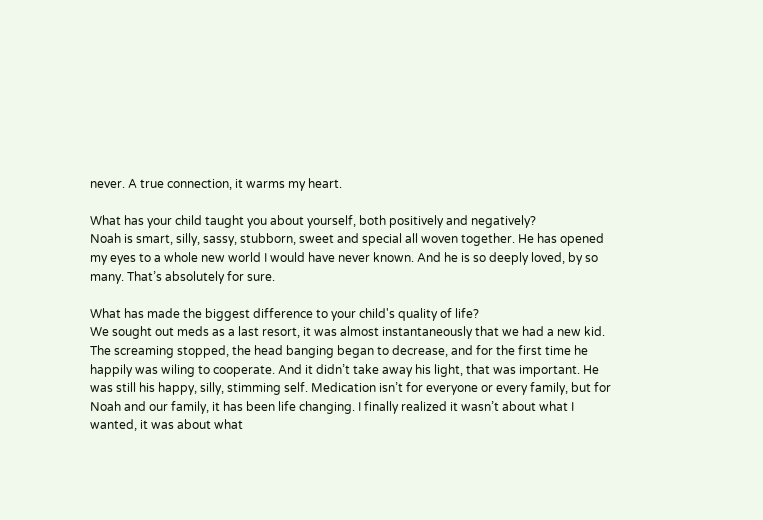never. A true connection, it warms my heart.

What has your child taught you about yourself, both positively and negatively?
Noah is smart, silly, sassy, stubborn, sweet and special all woven together. He has opened my eyes to a whole new world I would have never known. And he is so deeply loved, by so many. That’s absolutely for sure.

What has made the biggest difference to your child's quality of life?
We sought out meds as a last resort, it was almost instantaneously that we had a new kid. The screaming stopped, the head banging began to decrease, and for the first time he happily was wiling to cooperate. And it didn’t take away his light, that was important. He was still his happy, silly, stimming self. Medication isn’t for everyone or every family, but for Noah and our family, it has been life changing. I finally realized it wasn’t about what I wanted, it was about what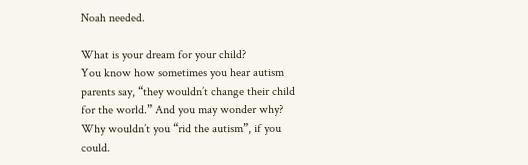Noah needed.

What is your dream for your child?
You know how sometimes you hear autism parents say, “they wouldn’t change their child for the world.” And you may wonder why? Why wouldn’t you “rid the autism”, if you could.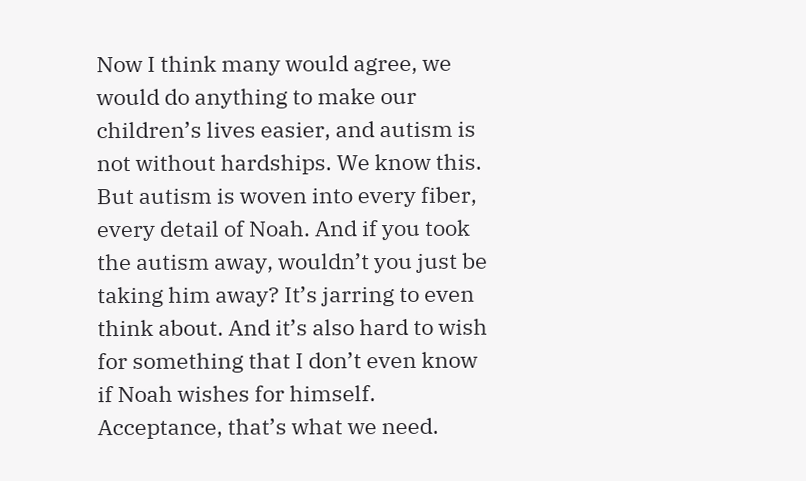Now I think many would agree, we would do anything to make our children’s lives easier, and autism is not without hardships. We know this. But autism is woven into every fiber, every detail of Noah. And if you took the autism away, wouldn’t you just be taking him away? It’s jarring to even think about. And it’s also hard to wish for something that I don’t even know if Noah wishes for himself. Acceptance, that’s what we need.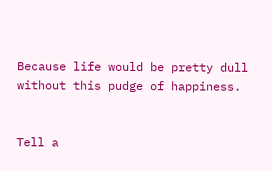Because life would be pretty dull without this pudge of happiness.


Tell a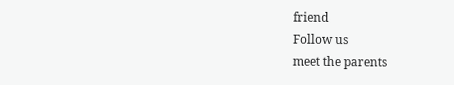friend
Follow us
meet the parents